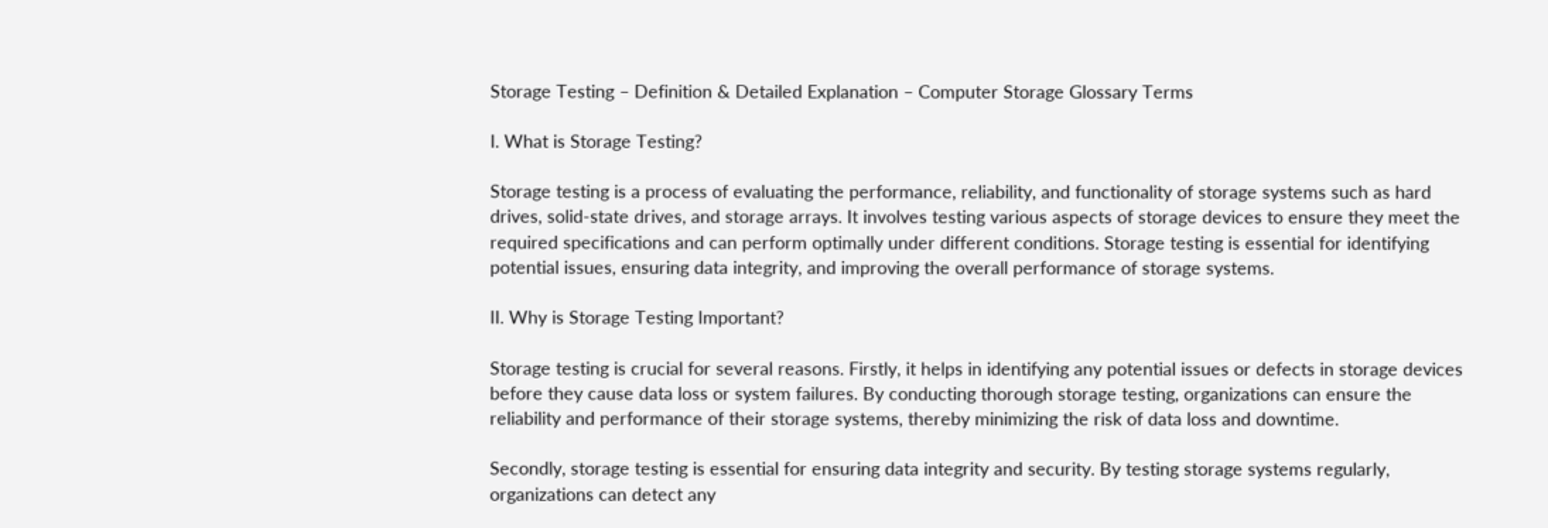Storage Testing – Definition & Detailed Explanation – Computer Storage Glossary Terms

I. What is Storage Testing?

Storage testing is a process of evaluating the performance, reliability, and functionality of storage systems such as hard drives, solid-state drives, and storage arrays. It involves testing various aspects of storage devices to ensure they meet the required specifications and can perform optimally under different conditions. Storage testing is essential for identifying potential issues, ensuring data integrity, and improving the overall performance of storage systems.

II. Why is Storage Testing Important?

Storage testing is crucial for several reasons. Firstly, it helps in identifying any potential issues or defects in storage devices before they cause data loss or system failures. By conducting thorough storage testing, organizations can ensure the reliability and performance of their storage systems, thereby minimizing the risk of data loss and downtime.

Secondly, storage testing is essential for ensuring data integrity and security. By testing storage systems regularly, organizations can detect any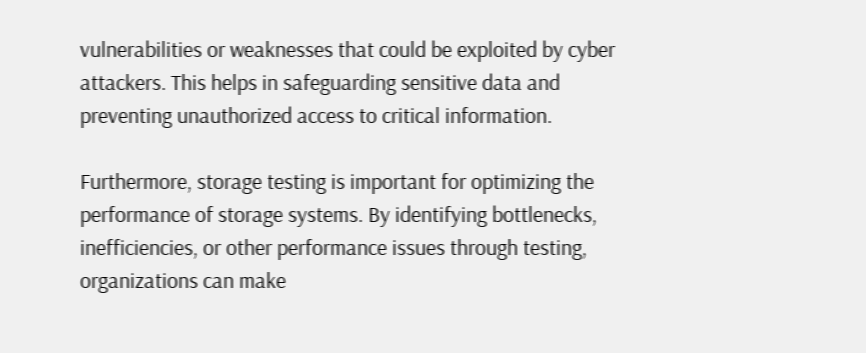vulnerabilities or weaknesses that could be exploited by cyber attackers. This helps in safeguarding sensitive data and preventing unauthorized access to critical information.

Furthermore, storage testing is important for optimizing the performance of storage systems. By identifying bottlenecks, inefficiencies, or other performance issues through testing, organizations can make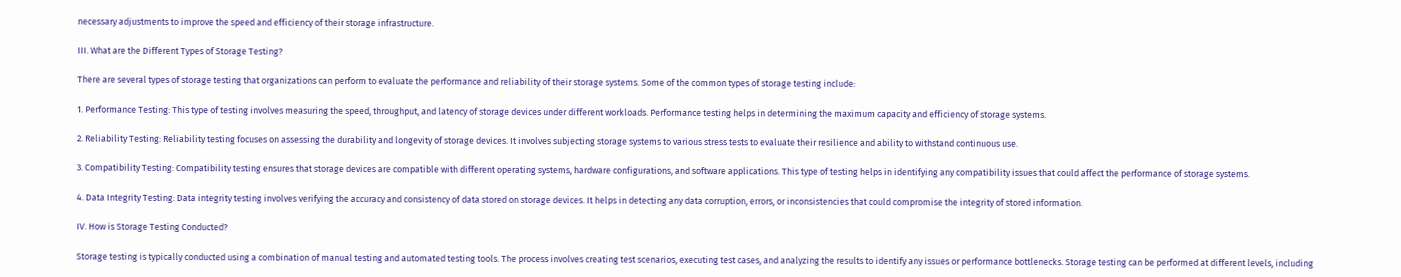necessary adjustments to improve the speed and efficiency of their storage infrastructure.

III. What are the Different Types of Storage Testing?

There are several types of storage testing that organizations can perform to evaluate the performance and reliability of their storage systems. Some of the common types of storage testing include:

1. Performance Testing: This type of testing involves measuring the speed, throughput, and latency of storage devices under different workloads. Performance testing helps in determining the maximum capacity and efficiency of storage systems.

2. Reliability Testing: Reliability testing focuses on assessing the durability and longevity of storage devices. It involves subjecting storage systems to various stress tests to evaluate their resilience and ability to withstand continuous use.

3. Compatibility Testing: Compatibility testing ensures that storage devices are compatible with different operating systems, hardware configurations, and software applications. This type of testing helps in identifying any compatibility issues that could affect the performance of storage systems.

4. Data Integrity Testing: Data integrity testing involves verifying the accuracy and consistency of data stored on storage devices. It helps in detecting any data corruption, errors, or inconsistencies that could compromise the integrity of stored information.

IV. How is Storage Testing Conducted?

Storage testing is typically conducted using a combination of manual testing and automated testing tools. The process involves creating test scenarios, executing test cases, and analyzing the results to identify any issues or performance bottlenecks. Storage testing can be performed at different levels, including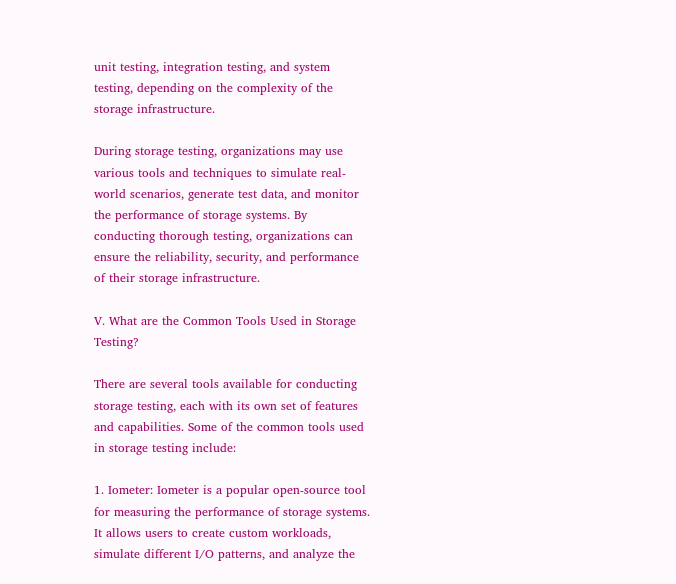unit testing, integration testing, and system testing, depending on the complexity of the storage infrastructure.

During storage testing, organizations may use various tools and techniques to simulate real-world scenarios, generate test data, and monitor the performance of storage systems. By conducting thorough testing, organizations can ensure the reliability, security, and performance of their storage infrastructure.

V. What are the Common Tools Used in Storage Testing?

There are several tools available for conducting storage testing, each with its own set of features and capabilities. Some of the common tools used in storage testing include:

1. Iometer: Iometer is a popular open-source tool for measuring the performance of storage systems. It allows users to create custom workloads, simulate different I/O patterns, and analyze the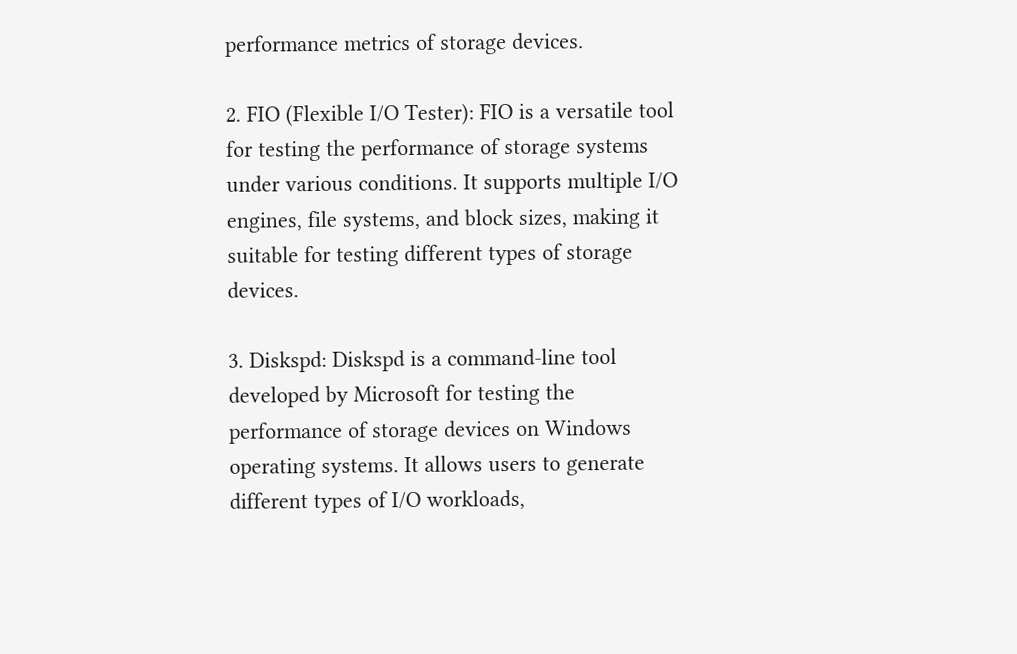performance metrics of storage devices.

2. FIO (Flexible I/O Tester): FIO is a versatile tool for testing the performance of storage systems under various conditions. It supports multiple I/O engines, file systems, and block sizes, making it suitable for testing different types of storage devices.

3. Diskspd: Diskspd is a command-line tool developed by Microsoft for testing the performance of storage devices on Windows operating systems. It allows users to generate different types of I/O workloads,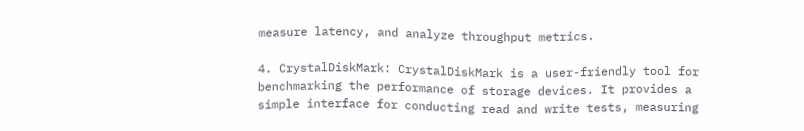measure latency, and analyze throughput metrics.

4. CrystalDiskMark: CrystalDiskMark is a user-friendly tool for benchmarking the performance of storage devices. It provides a simple interface for conducting read and write tests, measuring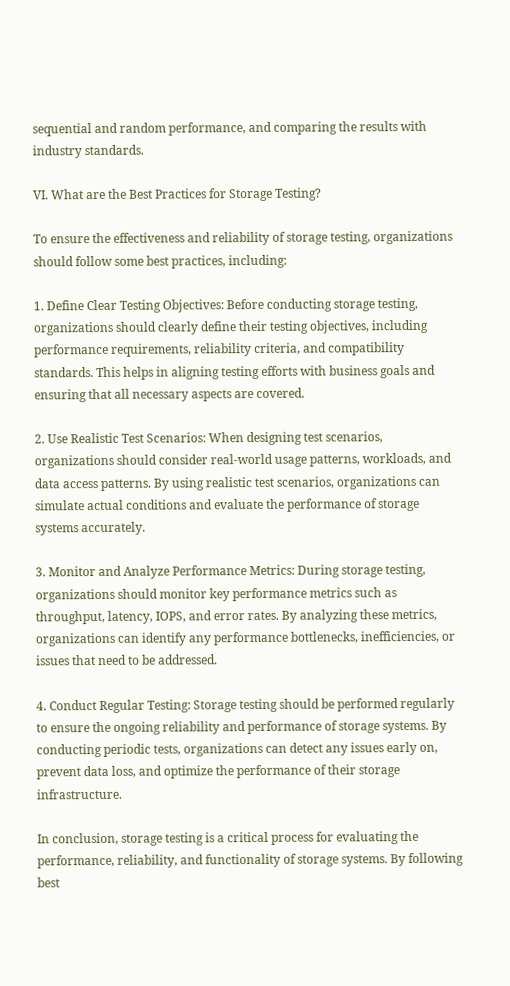sequential and random performance, and comparing the results with industry standards.

VI. What are the Best Practices for Storage Testing?

To ensure the effectiveness and reliability of storage testing, organizations should follow some best practices, including:

1. Define Clear Testing Objectives: Before conducting storage testing, organizations should clearly define their testing objectives, including performance requirements, reliability criteria, and compatibility standards. This helps in aligning testing efforts with business goals and ensuring that all necessary aspects are covered.

2. Use Realistic Test Scenarios: When designing test scenarios, organizations should consider real-world usage patterns, workloads, and data access patterns. By using realistic test scenarios, organizations can simulate actual conditions and evaluate the performance of storage systems accurately.

3. Monitor and Analyze Performance Metrics: During storage testing, organizations should monitor key performance metrics such as throughput, latency, IOPS, and error rates. By analyzing these metrics, organizations can identify any performance bottlenecks, inefficiencies, or issues that need to be addressed.

4. Conduct Regular Testing: Storage testing should be performed regularly to ensure the ongoing reliability and performance of storage systems. By conducting periodic tests, organizations can detect any issues early on, prevent data loss, and optimize the performance of their storage infrastructure.

In conclusion, storage testing is a critical process for evaluating the performance, reliability, and functionality of storage systems. By following best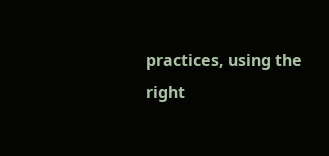practices, using the right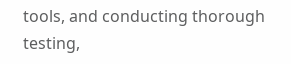tools, and conducting thorough testing,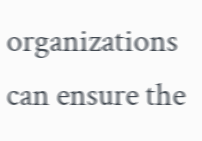organizations can ensure the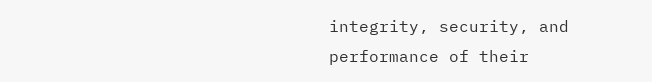integrity, security, and performance of their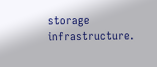storage infrastructure.